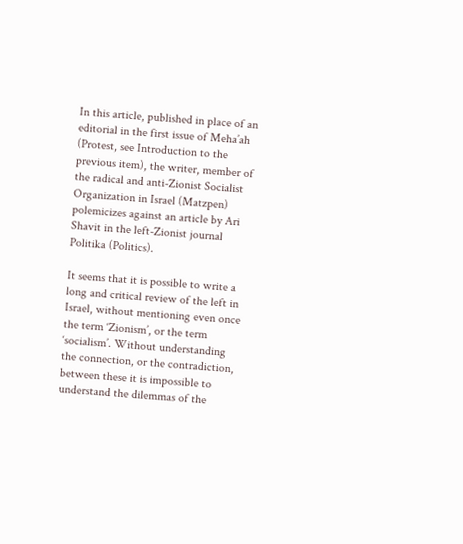In this article, published in place of an editorial in the first issue of Meha’ah (Protest, see Introduction to the previous item), the writer, member of the radical and anti-Zionist Socialist Organization in Israel (Matzpen) polemicizes against an article by Ari Shavit in the left-Zionist journal Politika (Politics).

It seems that it is possible to write a long and critical review of the left in Israel, without mentioning even once the term ‘Zionism’, or the term ‘socialism’. Without understanding the connection, or the contradiction, between these it is impossible to understand the dilemmas of the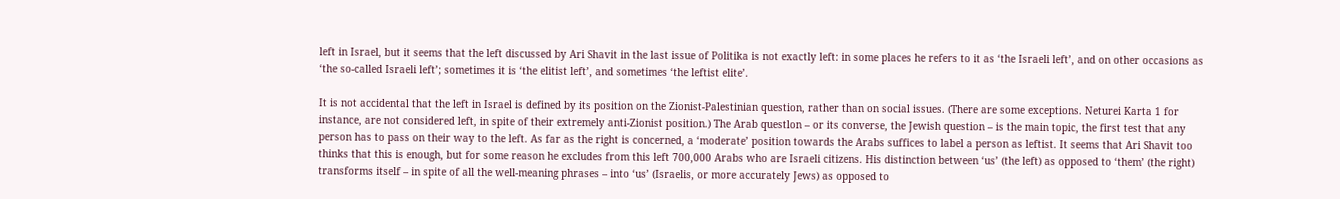left in Israel, but it seems that the left discussed by Ari Shavit in the last issue of Politika is not exactly left: in some places he refers to it as ‘the Israeli left’, and on other occasions as ‘the so-called Israeli left’; sometimes it is ‘the elitist left’, and sometimes ‘the leftist elite’.

It is not accidental that the left in Israel is defined by its position on the Zionist-Palestinian question, rather than on social issues. (There are some exceptions. Neturei Karta 1 for instance, are not considered left, in spite of their extremely anti-Zionist position.) The Arab questlon – or its converse, the Jewish question – is the main topic, the first test that any person has to pass on their way to the left. As far as the right is concerned, a ‘moderate’ position towards the Arabs suffices to label a person as leftist. It seems that Ari Shavit too thinks that this is enough, but for some reason he excludes from this left 700,000 Arabs who are Israeli citizens. His distinction between ‘us’ (the left) as opposed to ‘them’ (the right) transforms itself – in spite of all the well-meaning phrases – into ‘us’ (Israelis, or more accurately Jews) as opposed to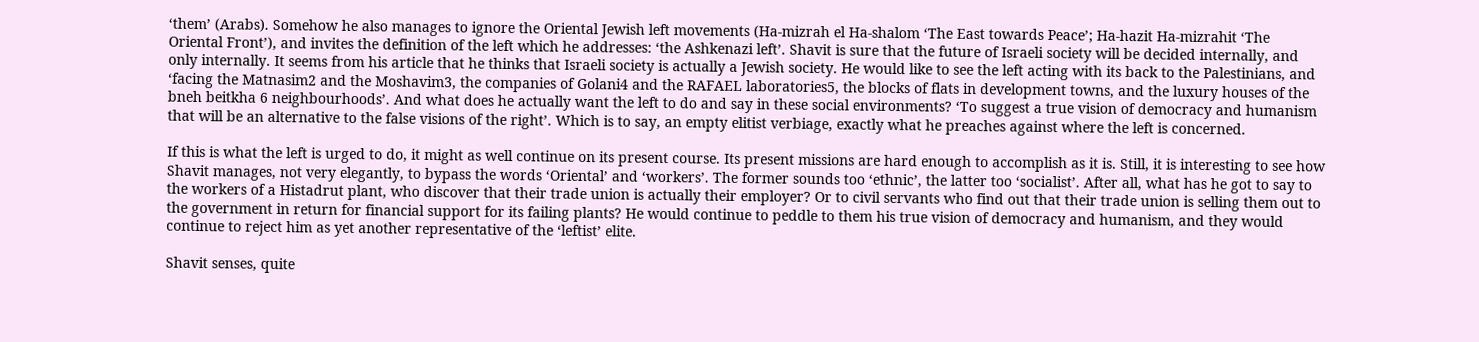‘them’ (Arabs). Somehow he also manages to ignore the Oriental Jewish left movements (Ha-mizrah el Ha-shalom ‘The East towards Peace’; Ha-hazit Ha-mizrahit ‘The Oriental Front’), and invites the definition of the left which he addresses: ‘the Ashkenazi left’. Shavit is sure that the future of Israeli society will be decided internally, and only internally. It seems from his article that he thinks that Israeli society is actually a Jewish society. He would like to see the left acting with its back to the Palestinians, and ‘facing the Matnasim2 and the Moshavim3, the companies of Golani4 and the RAFAEL laboratories5, the blocks of flats in development towns, and the luxury houses of the bneh beitkha 6 neighbourhoods’. And what does he actually want the left to do and say in these social environments? ‘To suggest a true vision of democracy and humanism that will be an alternative to the false visions of the right’. Which is to say, an empty elitist verbiage, exactly what he preaches against where the left is concerned.

If this is what the left is urged to do, it might as well continue on its present course. Its present missions are hard enough to accomplish as it is. Still, it is interesting to see how Shavit manages, not very elegantly, to bypass the words ‘Oriental’ and ‘workers’. The former sounds too ‘ethnic’, the latter too ‘socialist’. After all, what has he got to say to the workers of a Histadrut plant, who discover that their trade union is actually their employer? Or to civil servants who find out that their trade union is selling them out to the government in return for financial support for its failing plants? He would continue to peddle to them his true vision of democracy and humanism, and they would continue to reject him as yet another representative of the ‘leftist’ elite.

Shavit senses, quite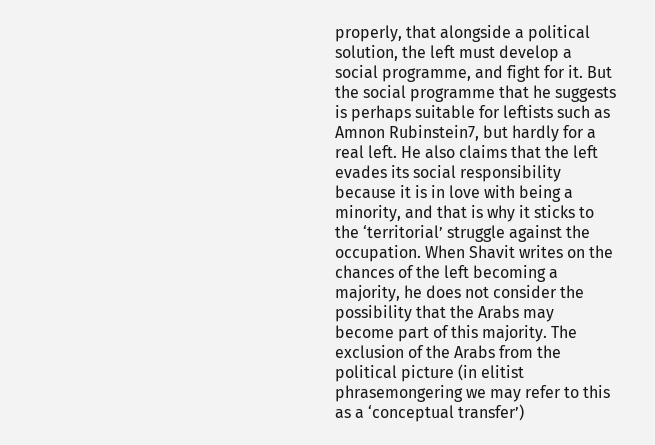properly, that alongside a political solution, the left must develop a social programme, and fight for it. But the social programme that he suggests is perhaps suitable for leftists such as Amnon Rubinstein7, but hardly for a real left. He also claims that the left evades its social responsibility because it is in love with being a minority, and that is why it sticks to the ‘territorial’ struggle against the occupation. When Shavit writes on the chances of the left becoming a majority, he does not consider the possibility that the Arabs may become part of this majority. The exclusion of the Arabs from the political picture (in elitist phrasemongering we may refer to this as a ‘conceptual transfer’)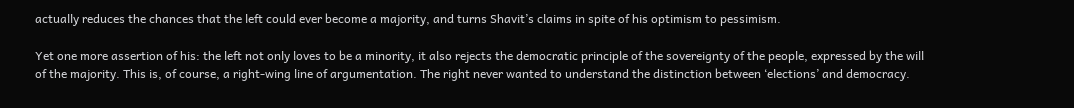actually reduces the chances that the left could ever become a majority, and turns Shavit’s claims in spite of his optimism to pessimism.

Yet one more assertion of his: the left not only loves to be a minority, it also rejects the democratic principle of the sovereignty of the people, expressed by the will of the majority. This is, of course, a right-wing line of argumentation. The right never wanted to understand the distinction between ‘elections’ and democracy.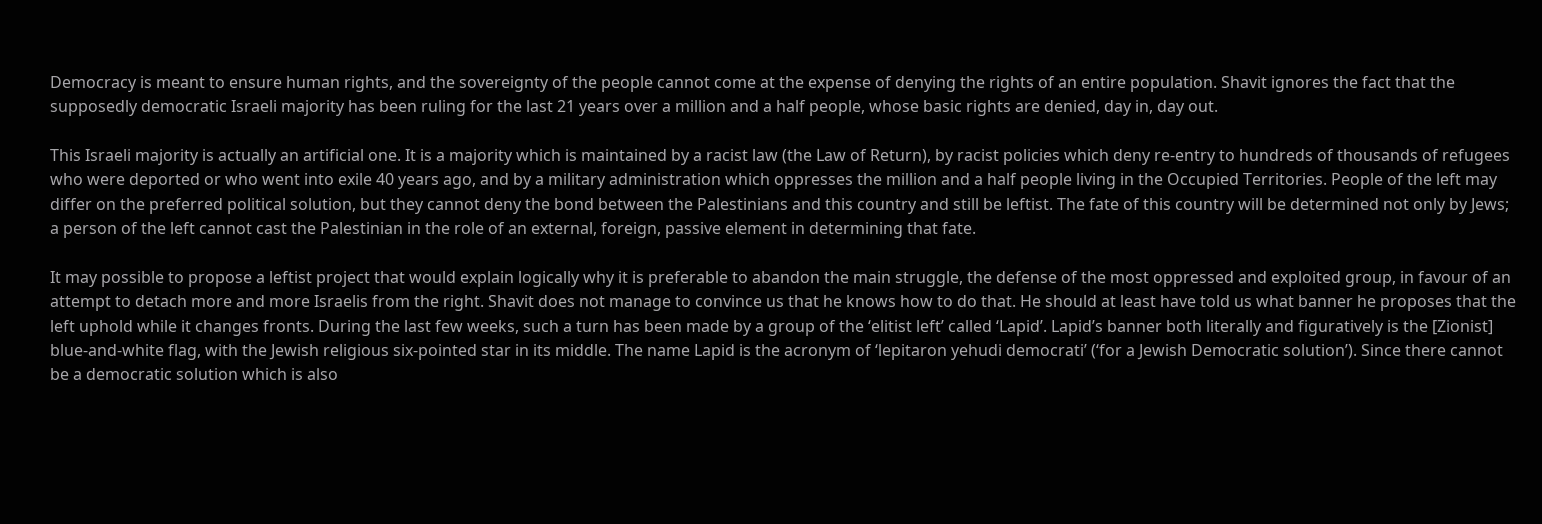Democracy is meant to ensure human rights, and the sovereignty of the people cannot come at the expense of denying the rights of an entire population. Shavit ignores the fact that the supposedly democratic Israeli majority has been ruling for the last 21 years over a million and a half people, whose basic rights are denied, day in, day out.

This Israeli majority is actually an artificial one. It is a majority which is maintained by a racist law (the Law of Return), by racist policies which deny re-entry to hundreds of thousands of refugees who were deported or who went into exile 40 years ago, and by a military administration which oppresses the million and a half people living in the Occupied Territories. People of the left may differ on the preferred political solution, but they cannot deny the bond between the Palestinians and this country and still be leftist. The fate of this country will be determined not only by Jews; a person of the left cannot cast the Palestinian in the role of an external, foreign, passive element in determining that fate.

It may possible to propose a leftist project that would explain logically why it is preferable to abandon the main struggle, the defense of the most oppressed and exploited group, in favour of an attempt to detach more and more Israelis from the right. Shavit does not manage to convince us that he knows how to do that. He should at least have told us what banner he proposes that the left uphold while it changes fronts. During the last few weeks, such a turn has been made by a group of the ‘elitist left’ called ‘Lapid’. Lapid’s banner both literally and figuratively is the [Zionist] blue-and-white flag, with the Jewish religious six-pointed star in its middle. The name Lapid is the acronym of ‘lepitaron yehudi democrati’ (‘for a Jewish Democratic solution’). Since there cannot be a democratic solution which is also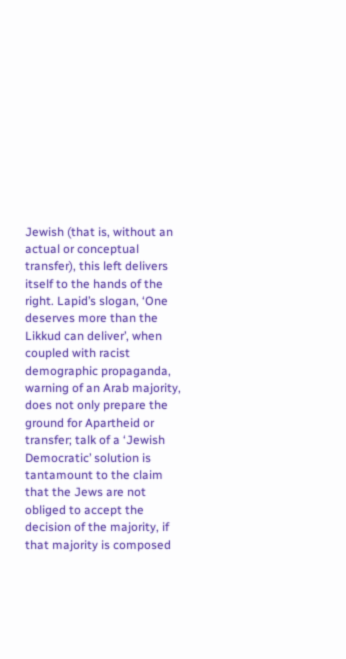Jewish (that is, without an actual or conceptual transfer), this left delivers itself to the hands of the right. Lapid’s slogan, ‘One deserves more than the Likkud can deliver’, when coupled with racist demographic propaganda, warning of an Arab majority, does not only prepare the ground for Apartheid or transfer; talk of a ‘Jewish Democratic’ solution is tantamount to the claim that the Jews are not obliged to accept the decision of the majority, if that majority is composed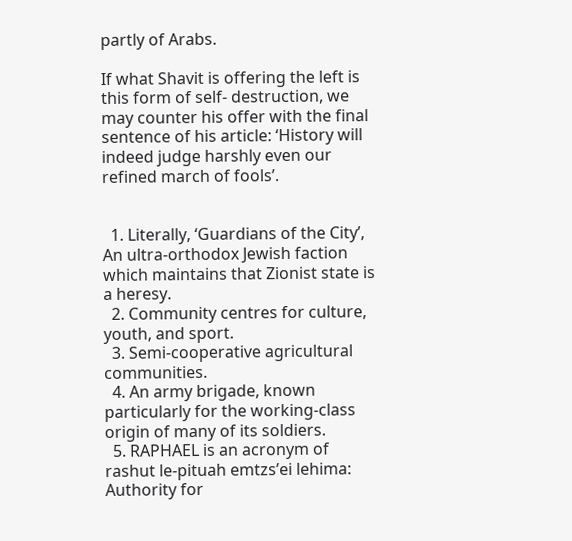partly of Arabs.

If what Shavit is offering the left is this form of self- destruction, we may counter his offer with the final sentence of his article: ‘History will indeed judge harshly even our refined march of fools’.


  1. Literally, ‘Guardians of the City’, An ultra-orthodox Jewish faction which maintains that Zionist state is a heresy.
  2. Community centres for culture, youth, and sport.
  3. Semi-cooperative agricultural communities.
  4. An army brigade, known particularly for the working-class origin of many of its soldiers.
  5. RAPHAEL is an acronym of rashut le-pituah emtzs’ei lehima: Authority for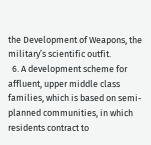the Development of Weapons, the military’s scientific outfit.
  6. A development scheme for affluent, upper middle class families, which is based on semi-planned communities, in which residents contract to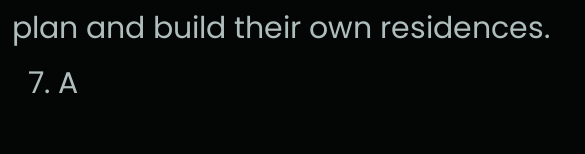plan and build their own residences.
  7. A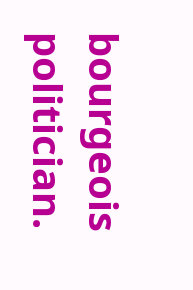bourgeois politician.